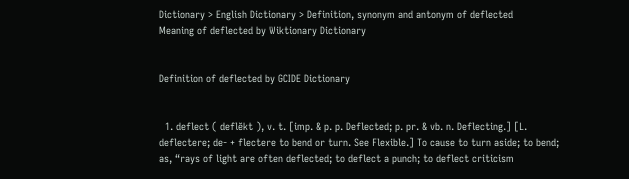Dictionary > English Dictionary > Definition, synonym and antonym of deflected
Meaning of deflected by Wiktionary Dictionary


Definition of deflected by GCIDE Dictionary


  1. deflect ( deflĕkt ), v. t. [imp. & p. p. Deflected; p. pr. & vb. n. Deflecting.] [L. deflectere; de- + flectere to bend or turn. See Flexible.] To cause to turn aside; to bend; as, “rays of light are often deflected; to deflect a punch; to deflect criticism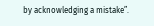by acknowledging a mistake”.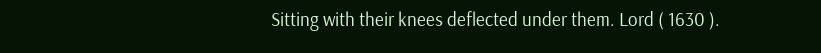Sitting with their knees deflected under them. Lord ( 1630 ).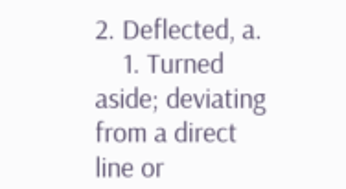2. Deflected, a.
    1. Turned aside; deviating from a direct line or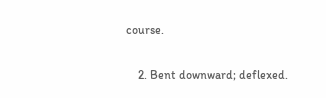course.

    2. Bent downward; deflexed.